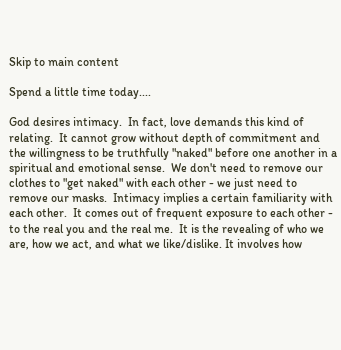Skip to main content

Spend a little time today....

God desires intimacy.  In fact, love demands this kind of relating.  It cannot grow without depth of commitment and the willingness to be truthfully "naked" before one another in a spiritual and emotional sense.  We don't need to remove our clothes to "get naked" with each other - we just need to remove our masks.  Intimacy implies a certain familiarity with each other.  It comes out of frequent exposure to each other - to the real you and the real me.  It is the revealing of who we are, how we act, and what we like/dislike. It involves how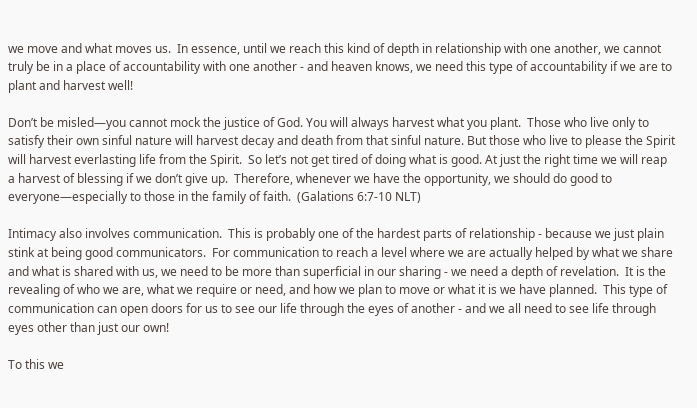we move and what moves us.  In essence, until we reach this kind of depth in relationship with one another, we cannot truly be in a place of accountability with one another - and heaven knows, we need this type of accountability if we are to plant and harvest well!

Don’t be misled—you cannot mock the justice of God. You will always harvest what you plant.  Those who live only to satisfy their own sinful nature will harvest decay and death from that sinful nature. But those who live to please the Spirit will harvest everlasting life from the Spirit.  So let’s not get tired of doing what is good. At just the right time we will reap a harvest of blessing if we don’t give up.  Therefore, whenever we have the opportunity, we should do good to everyone—especially to those in the family of faith.  (Galations 6:7-10 NLT)

Intimacy also involves communication.  This is probably one of the hardest parts of relationship - because we just plain stink at being good communicators.  For communication to reach a level where we are actually helped by what we share and what is shared with us, we need to be more than superficial in our sharing - we need a depth of revelation.  It is the revealing of who we are, what we require or need, and how we plan to move or what it is we have planned.  This type of communication can open doors for us to see our life through the eyes of another - and we all need to see life through eyes other than just our own!

To this we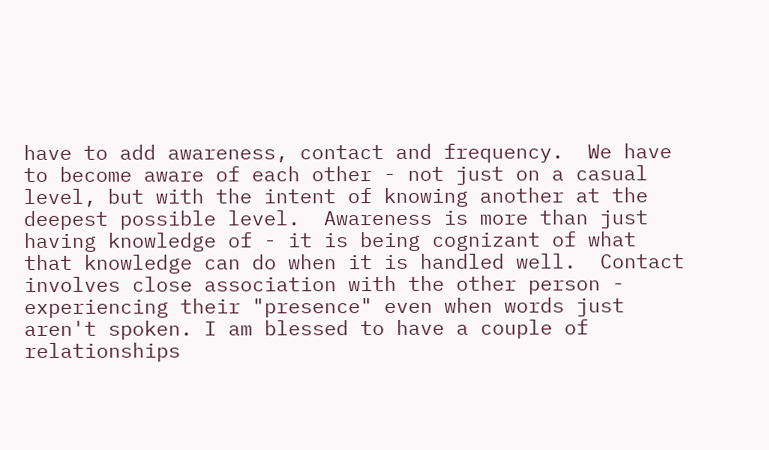have to add awareness, contact and frequency.  We have to become aware of each other - not just on a casual level, but with the intent of knowing another at the deepest possible level.  Awareness is more than just having knowledge of - it is being cognizant of what that knowledge can do when it is handled well.  Contact involves close association with the other person - experiencing their "presence" even when words just aren't spoken. I am blessed to have a couple of relationships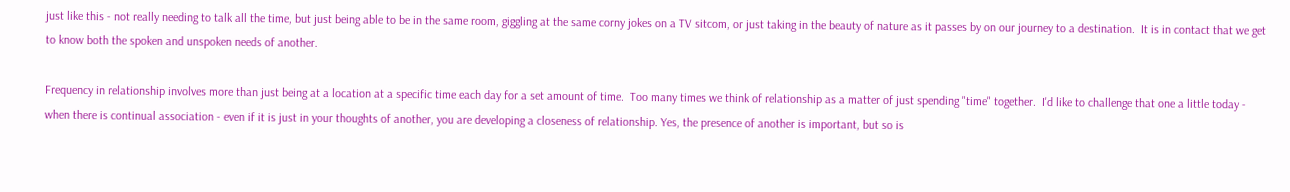just like this - not really needing to talk all the time, but just being able to be in the same room, giggling at the same corny jokes on a TV sitcom, or just taking in the beauty of nature as it passes by on our journey to a destination.  It is in contact that we get to know both the spoken and unspoken needs of another.

Frequency in relationship involves more than just being at a location at a specific time each day for a set amount of time.  Too many times we think of relationship as a matter of just spending "time" together.  I'd like to challenge that one a little today - when there is continual association - even if it is just in your thoughts of another, you are developing a closeness of relationship. Yes, the presence of another is important, but so is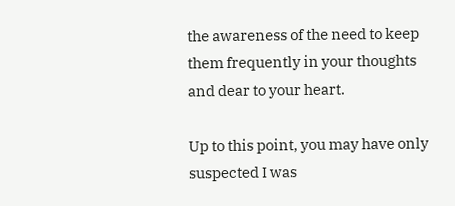the awareness of the need to keep them frequently in your thoughts and dear to your heart.

Up to this point, you may have only suspected I was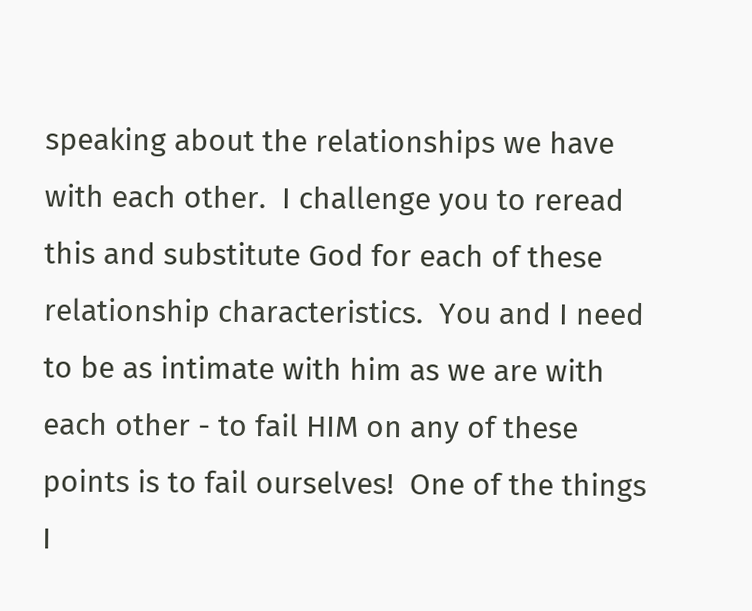speaking about the relationships we have with each other.  I challenge you to reread this and substitute God for each of these relationship characteristics.  You and I need to be as intimate with him as we are with each other - to fail HIM on any of these points is to fail ourselves!  One of the things I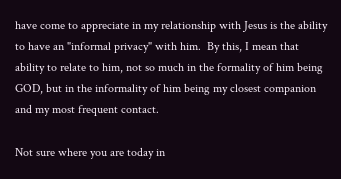have come to appreciate in my relationship with Jesus is the ability to have an "informal privacy" with him.  By this, I mean that ability to relate to him, not so much in the formality of him being GOD, but in the informality of him being my closest companion and my most frequent contact.

Not sure where you are today in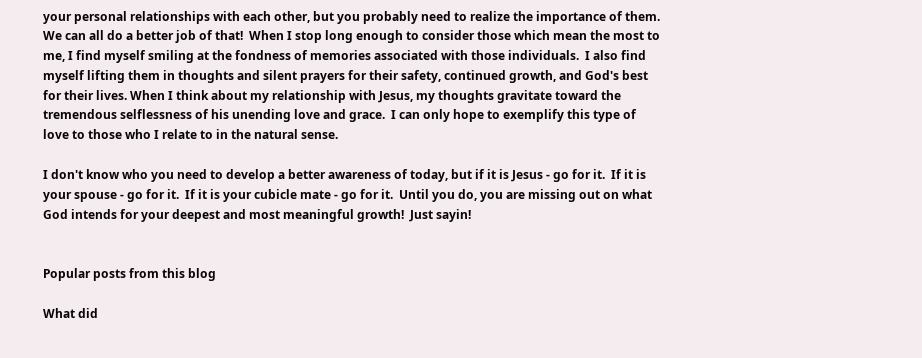your personal relationships with each other, but you probably need to realize the importance of them.  We can all do a better job of that!  When I stop long enough to consider those which mean the most to me, I find myself smiling at the fondness of memories associated with those individuals.  I also find myself lifting them in thoughts and silent prayers for their safety, continued growth, and God's best for their lives. When I think about my relationship with Jesus, my thoughts gravitate toward the tremendous selflessness of his unending love and grace.  I can only hope to exemplify this type of love to those who I relate to in the natural sense.

I don't know who you need to develop a better awareness of today, but if it is Jesus - go for it.  If it is your spouse - go for it.  If it is your cubicle mate - go for it.  Until you do, you are missing out on what God intends for your deepest and most meaningful growth!  Just sayin!


Popular posts from this blog

What did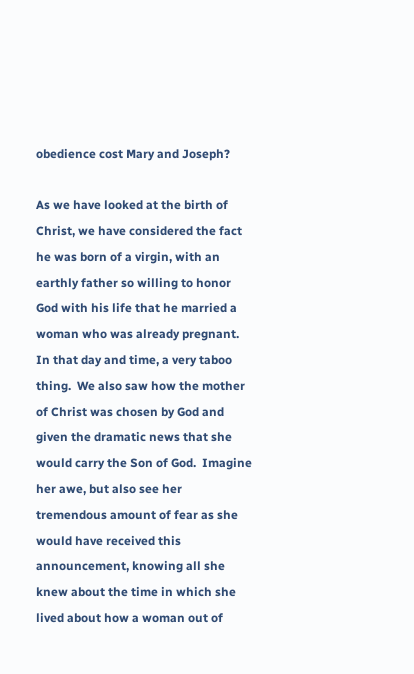obedience cost Mary and Joseph?

As we have looked at the birth of Christ, we have considered the fact he was born of a virgin, with an earthly father so willing to honor God with his life that he married a woman who was already pregnant.  In that day and time, a very taboo thing.  We also saw how the mother of Christ was chosen by God and given the dramatic news that she would carry the Son of God.  Imagine her awe, but also see her tremendous amount of fear as she would have received this announcement, knowing all she knew about the time in which she lived about how a woman out of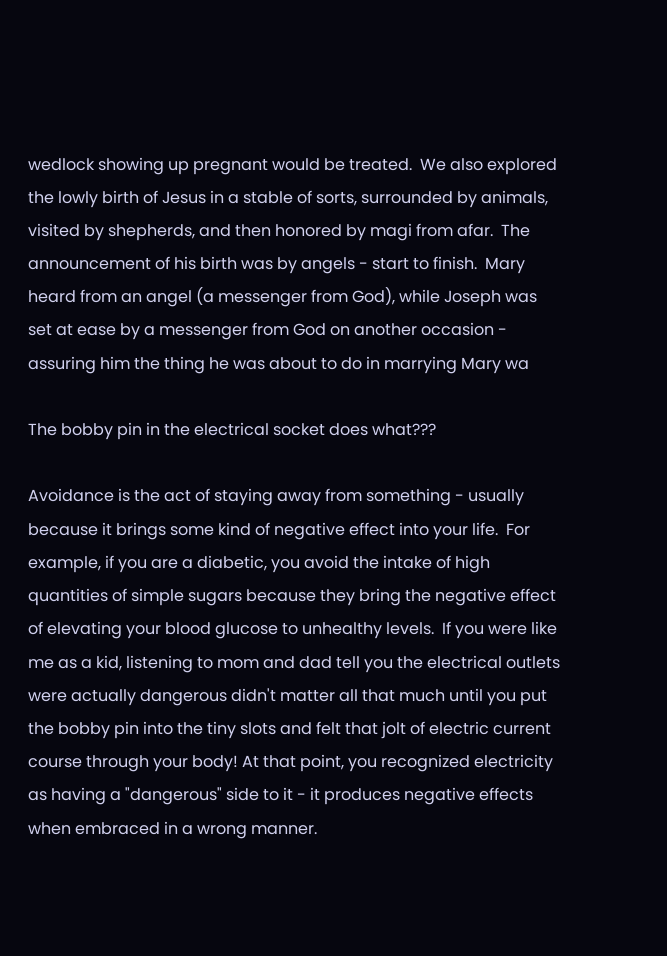wedlock showing up pregnant would be treated.  We also explored the lowly birth of Jesus in a stable of sorts, surrounded by animals, visited by shepherds, and then honored by magi from afar.  The announcement of his birth was by angels - start to finish.  Mary heard from an angel (a messenger from God), while Joseph was set at ease by a messenger from God on another occasion - assuring him the thing he was about to do in marrying Mary wa

The bobby pin in the electrical socket does what???

Avoidance is the act of staying away from something - usually because it brings some kind of negative effect into your life.  For example, if you are a diabetic, you avoid the intake of high quantities of simple sugars because they bring the negative effect of elevating your blood glucose to unhealthy levels.  If you were like me as a kid, listening to mom and dad tell you the electrical outlets were actually dangerous didn't matter all that much until you put the bobby pin into the tiny slots and felt that jolt of electric current course through your body! At that point, you recognized electricity as having a "dangerous" side to it - it produces negative effects when embraced in a wrong manner.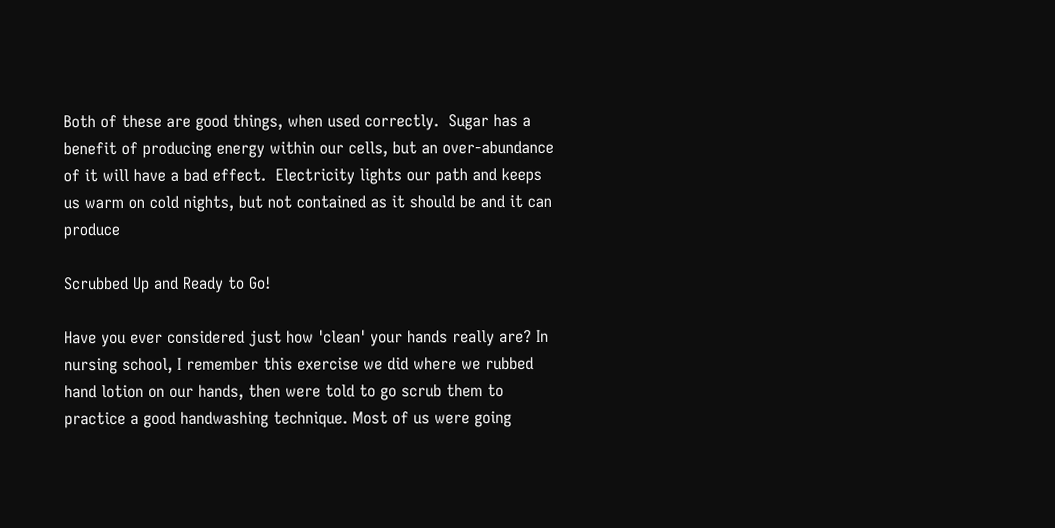Both of these are good things, when used correctly.  Sugar has a benefit of producing energy within our cells, but an over-abundance of it will have a bad effect.  Electricity lights our path and keeps us warm on cold nights, but not contained as it should be and it can produce

Scrubbed Up and Ready to Go!

Have you ever considered just how 'clean' your hands really are? In nursing school, I remember this exercise we did where we rubbed hand lotion on our hands, then were told to go scrub them to practice a good handwashing technique. Most of us were going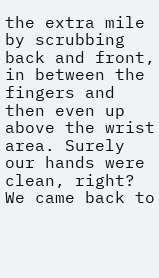the extra mile by scrubbing back and front, in between the fingers and then even up above the wrist area. Surely our hands were clean, right? We came back to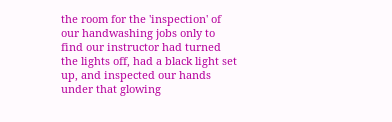the room for the 'inspection' of our handwashing jobs only to find our instructor had turned the lights off, had a black light set up, and inspected our hands under that glowing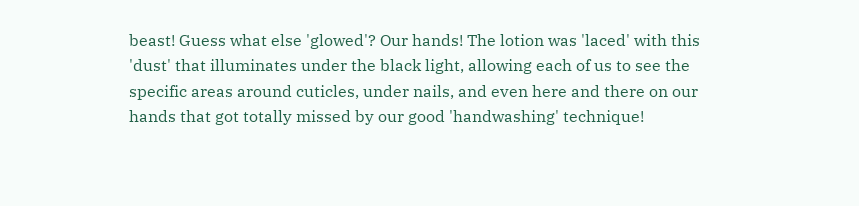beast! Guess what else 'glowed'? Our hands! The lotion was 'laced' with this 'dust' that illuminates under the black light, allowing each of us to see the specific areas around cuticles, under nails, and even here and there on our hands that got totally missed by our good 'handwashing' technique!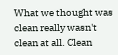What we thought was clean really wasn't clean at all. Clean